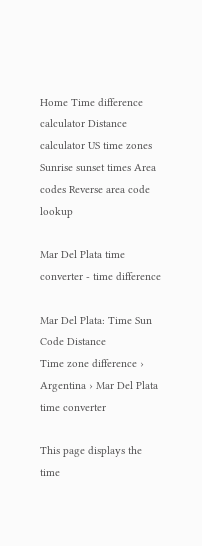Home Time difference calculator Distance calculator US time zones Sunrise sunset times Area codes Reverse area code lookup

Mar Del Plata time converter - time difference

Mar Del Plata: Time Sun Code Distance
Time zone difference › Argentina › Mar Del Plata time converter

This page displays the time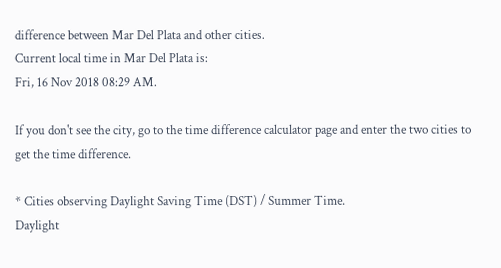difference between Mar Del Plata and other cities.
Current local time in Mar Del Plata is:
Fri, 16 Nov 2018 08:29 AM.

If you don't see the city, go to the time difference calculator page and enter the two cities to get the time difference.

* Cities observing Daylight Saving Time (DST) / Summer Time.
Daylight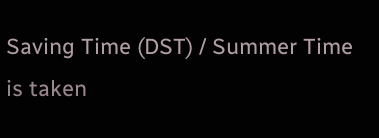Saving Time (DST) / Summer Time is taken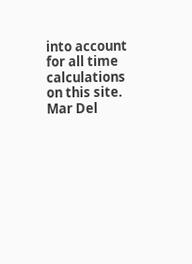into account for all time calculations on this site.
Mar Del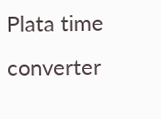Plata time converter